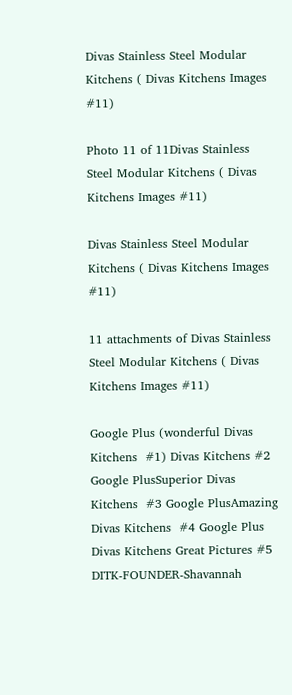Divas Stainless Steel Modular Kitchens ( Divas Kitchens Images #11)

Photo 11 of 11Divas Stainless Steel Modular Kitchens ( Divas Kitchens Images #11)

Divas Stainless Steel Modular Kitchens ( Divas Kitchens Images #11)

11 attachments of Divas Stainless Steel Modular Kitchens ( Divas Kitchens Images #11)

Google Plus (wonderful Divas Kitchens  #1) Divas Kitchens #2 Google PlusSuperior Divas Kitchens  #3 Google PlusAmazing Divas Kitchens  #4 Google Plus Divas Kitchens Great Pictures #5 DITK-FOUNDER-Shavannah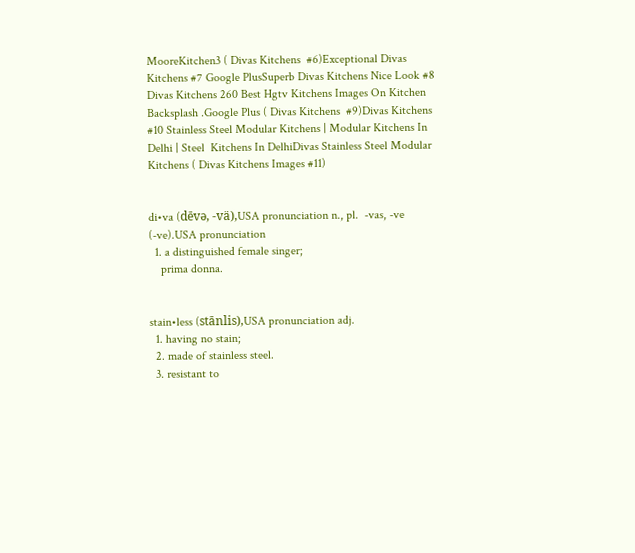MooreKitchen3 ( Divas Kitchens  #6)Exceptional Divas Kitchens #7 Google PlusSuperb Divas Kitchens Nice Look #8 Divas Kitchens 260 Best Hgtv Kitchens Images On Kitchen Backsplash .Google Plus ( Divas Kitchens  #9)Divas Kitchens  #10 Stainless Steel Modular Kitchens | Modular Kitchens In Delhi | Steel  Kitchens In DelhiDivas Stainless Steel Modular Kitchens ( Divas Kitchens Images #11)


di•va (dēvə, -vä),USA pronunciation n., pl.  -vas, -ve (-ve).USA pronunciation
  1. a distinguished female singer;
    prima donna.


stain•less (stānlis),USA pronunciation adj.
  1. having no stain;
  2. made of stainless steel.
  3. resistant to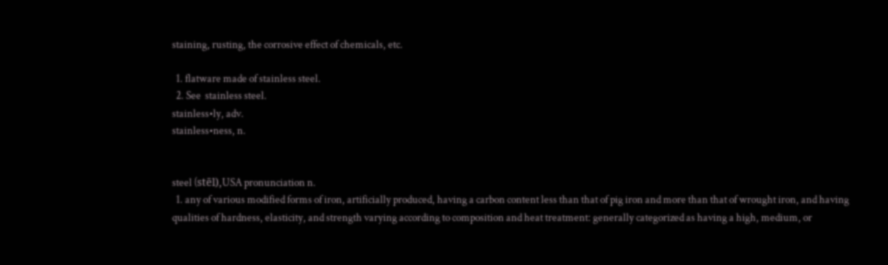staining, rusting, the corrosive effect of chemicals, etc.

  1. flatware made of stainless steel.
  2. See  stainless steel.
stainless•ly, adv.
stainless•ness, n.


steel (stēl),USA pronunciation n.
  1. any of various modified forms of iron, artificially produced, having a carbon content less than that of pig iron and more than that of wrought iron, and having qualities of hardness, elasticity, and strength varying according to composition and heat treatment: generally categorized as having a high, medium, or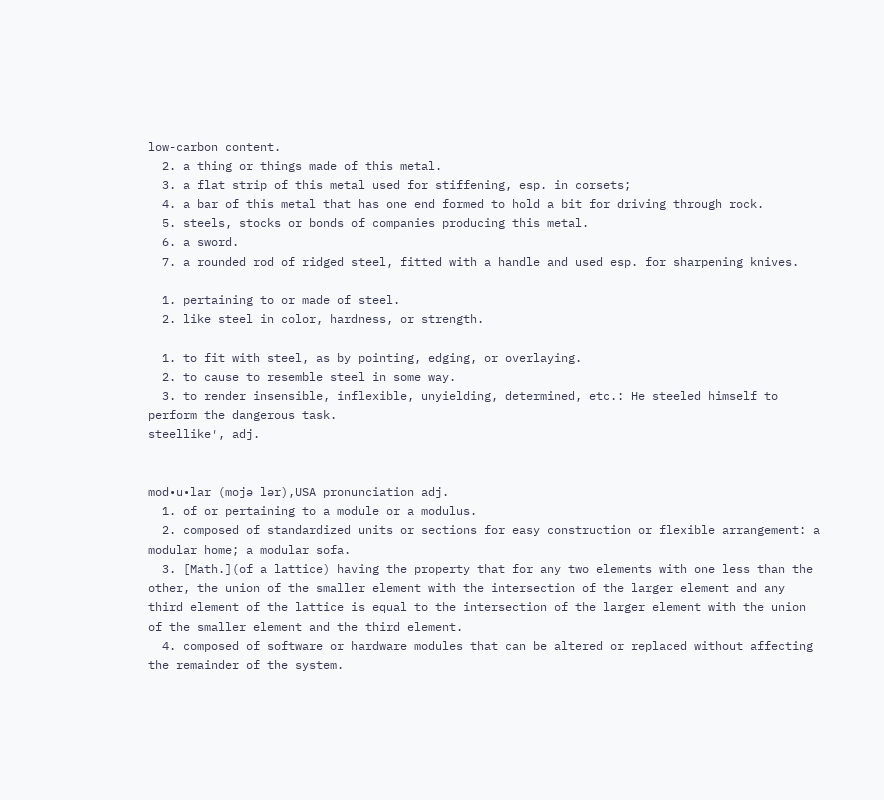low-carbon content.
  2. a thing or things made of this metal.
  3. a flat strip of this metal used for stiffening, esp. in corsets;
  4. a bar of this metal that has one end formed to hold a bit for driving through rock.
  5. steels, stocks or bonds of companies producing this metal.
  6. a sword.
  7. a rounded rod of ridged steel, fitted with a handle and used esp. for sharpening knives.

  1. pertaining to or made of steel.
  2. like steel in color, hardness, or strength.

  1. to fit with steel, as by pointing, edging, or overlaying.
  2. to cause to resemble steel in some way.
  3. to render insensible, inflexible, unyielding, determined, etc.: He steeled himself to perform the dangerous task.
steellike′, adj.


mod•u•lar (mojə lər),USA pronunciation adj.
  1. of or pertaining to a module or a modulus.
  2. composed of standardized units or sections for easy construction or flexible arrangement: a modular home; a modular sofa.
  3. [Math.](of a lattice) having the property that for any two elements with one less than the other, the union of the smaller element with the intersection of the larger element and any third element of the lattice is equal to the intersection of the larger element with the union of the smaller element and the third element.
  4. composed of software or hardware modules that can be altered or replaced without affecting the remainder of the system.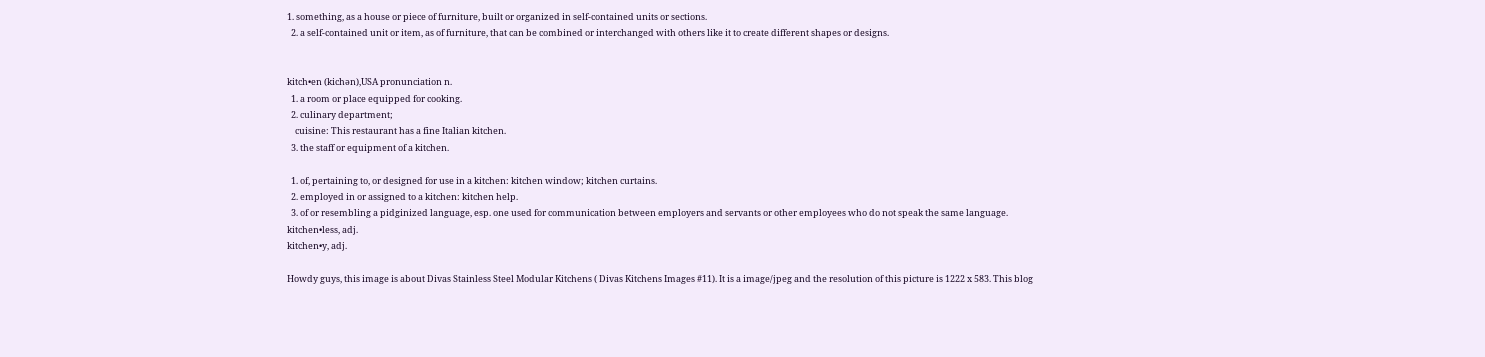1. something, as a house or piece of furniture, built or organized in self-contained units or sections.
  2. a self-contained unit or item, as of furniture, that can be combined or interchanged with others like it to create different shapes or designs.


kitch•en (kichən),USA pronunciation n.
  1. a room or place equipped for cooking.
  2. culinary department;
    cuisine: This restaurant has a fine Italian kitchen.
  3. the staff or equipment of a kitchen.

  1. of, pertaining to, or designed for use in a kitchen: kitchen window; kitchen curtains.
  2. employed in or assigned to a kitchen: kitchen help.
  3. of or resembling a pidginized language, esp. one used for communication between employers and servants or other employees who do not speak the same language.
kitchen•less, adj.
kitchen•y, adj.

Howdy guys, this image is about Divas Stainless Steel Modular Kitchens ( Divas Kitchens Images #11). It is a image/jpeg and the resolution of this picture is 1222 x 583. This blog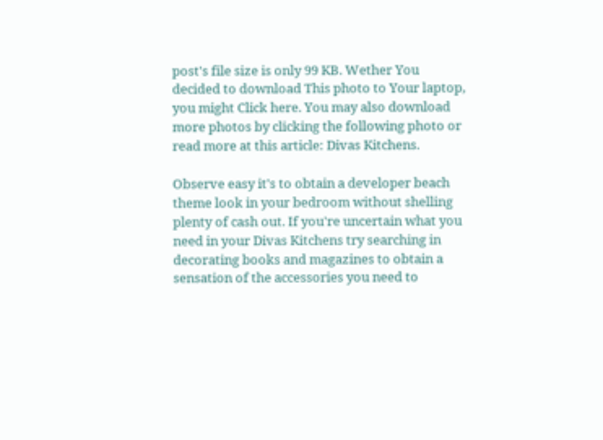post's file size is only 99 KB. Wether You decided to download This photo to Your laptop, you might Click here. You may also download more photos by clicking the following photo or read more at this article: Divas Kitchens.

Observe easy it's to obtain a developer beach theme look in your bedroom without shelling plenty of cash out. If you're uncertain what you need in your Divas Kitchens try searching in decorating books and magazines to obtain a sensation of the accessories you need to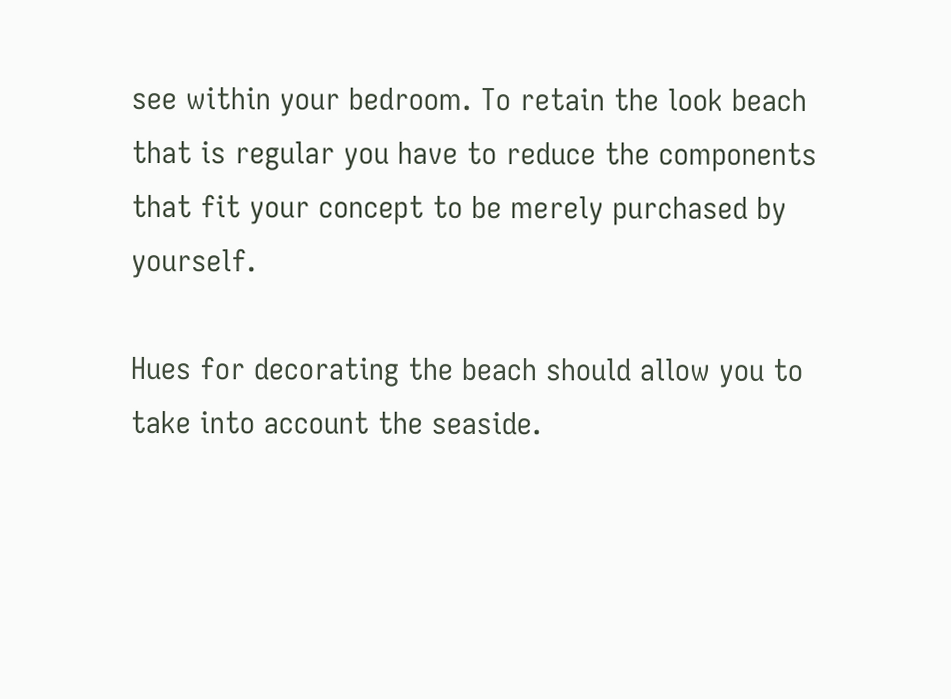see within your bedroom. To retain the look beach that is regular you have to reduce the components that fit your concept to be merely purchased by yourself.

Hues for decorating the beach should allow you to take into account the seaside.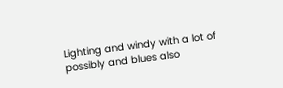Lighting and windy with a lot of possibly and blues also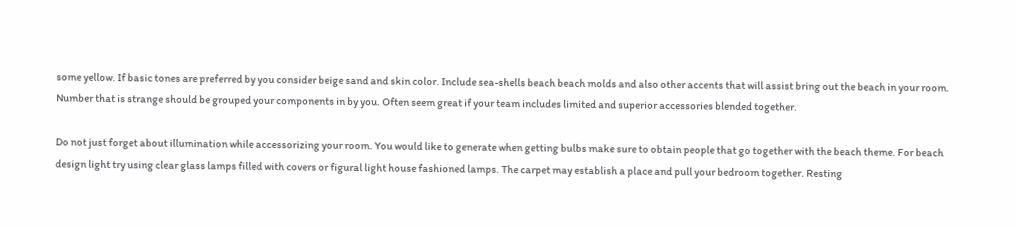some yellow. If basic tones are preferred by you consider beige sand and skin color. Include sea-shells beach beach molds and also other accents that will assist bring out the beach in your room. Number that is strange should be grouped your components in by you. Often seem great if your team includes limited and superior accessories blended together.

Do not just forget about illumination while accessorizing your room. You would like to generate when getting bulbs make sure to obtain people that go together with the beach theme. For beach design light try using clear glass lamps filled with covers or figural light house fashioned lamps. The carpet may establish a place and pull your bedroom together. Resting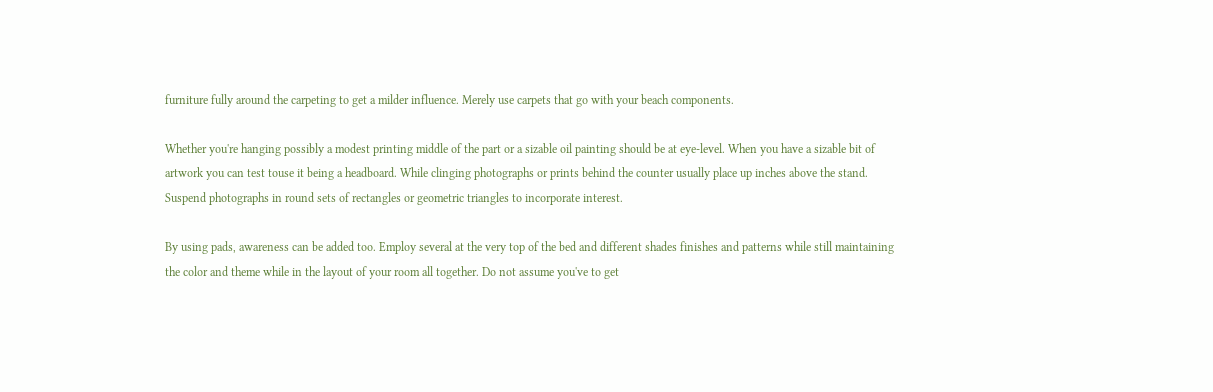furniture fully around the carpeting to get a milder influence. Merely use carpets that go with your beach components.

Whether you're hanging possibly a modest printing middle of the part or a sizable oil painting should be at eye-level. When you have a sizable bit of artwork you can test touse it being a headboard. While clinging photographs or prints behind the counter usually place up inches above the stand. Suspend photographs in round sets of rectangles or geometric triangles to incorporate interest.

By using pads, awareness can be added too. Employ several at the very top of the bed and different shades finishes and patterns while still maintaining the color and theme while in the layout of your room all together. Do not assume you've to get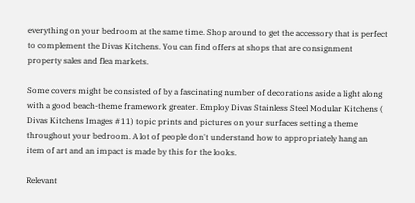everything on your bedroom at the same time. Shop around to get the accessory that is perfect to complement the Divas Kitchens. You can find offers at shops that are consignment property sales and flea markets.

Some covers might be consisted of by a fascinating number of decorations aside a light along with a good beach-theme framework greater. Employ Divas Stainless Steel Modular Kitchens ( Divas Kitchens Images #11) topic prints and pictures on your surfaces setting a theme throughout your bedroom. A lot of people don't understand how to appropriately hang an item of art and an impact is made by this for the looks.

Relevant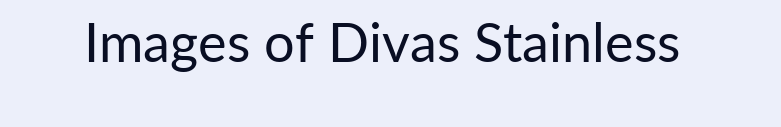Images of Divas Stainless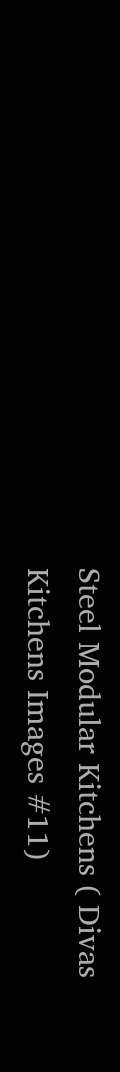Steel Modular Kitchens ( Divas Kitchens Images #11)